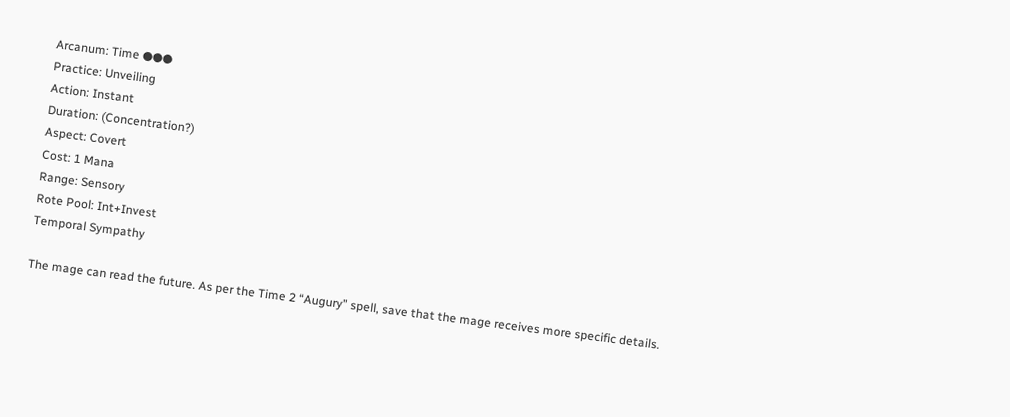Arcanum: Time ●●●
Practice: Unveiling
Action: Instant
Duration: (Concentration?)
Aspect: Covert
Cost: 1 Mana
Range: Sensory
Rote Pool: Int+Invest
Temporal Sympathy

The mage can read the future. As per the Time 2 “Augury” spell, save that the mage receives more specific details.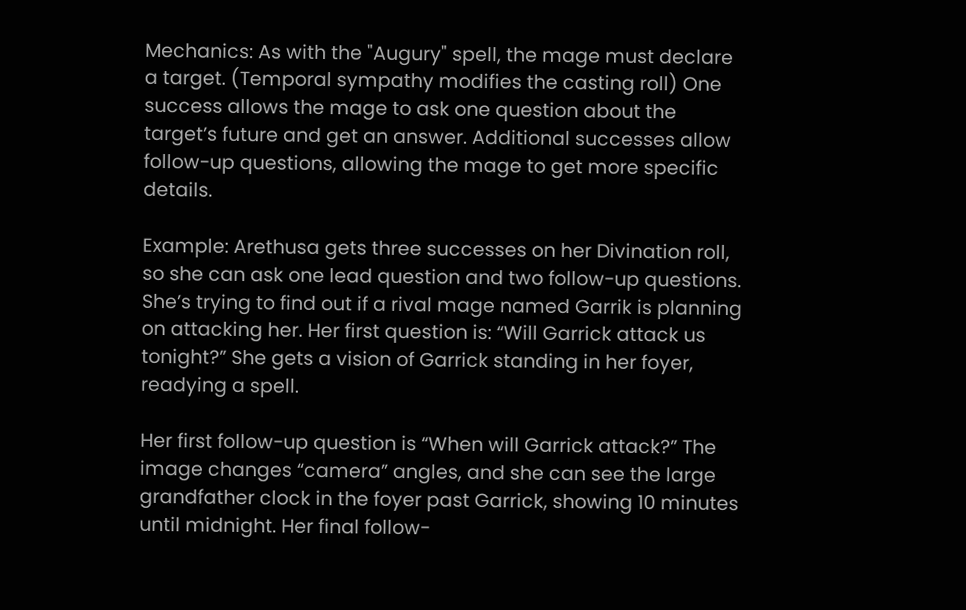Mechanics: As with the "Augury" spell, the mage must declare a target. (Temporal sympathy modifies the casting roll) One success allows the mage to ask one question about the target’s future and get an answer. Additional successes allow follow-up questions, allowing the mage to get more specific details.

Example: Arethusa gets three successes on her Divination roll, so she can ask one lead question and two follow-up questions. She’s trying to find out if a rival mage named Garrik is planning on attacking her. Her first question is: “Will Garrick attack us tonight?” She gets a vision of Garrick standing in her foyer, readying a spell.

Her first follow-up question is “When will Garrick attack?” The image changes “camera” angles, and she can see the large grandfather clock in the foyer past Garrick, showing 10 minutes until midnight. Her final follow-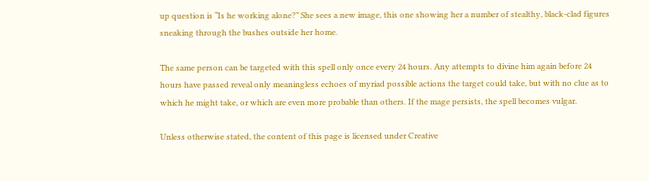up question is “Is he working alone?” She sees a new image, this one showing her a number of stealthy, black-clad figures sneaking through the bushes outside her home.

The same person can be targeted with this spell only once every 24 hours. Any attempts to divine him again before 24 hours have passed reveal only meaningless echoes of myriad possible actions the target could take, but with no clue as to which he might take, or which are even more probable than others. If the mage persists, the spell becomes vulgar.

Unless otherwise stated, the content of this page is licensed under Creative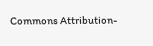Commons Attribution-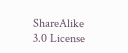ShareAlike 3.0 License